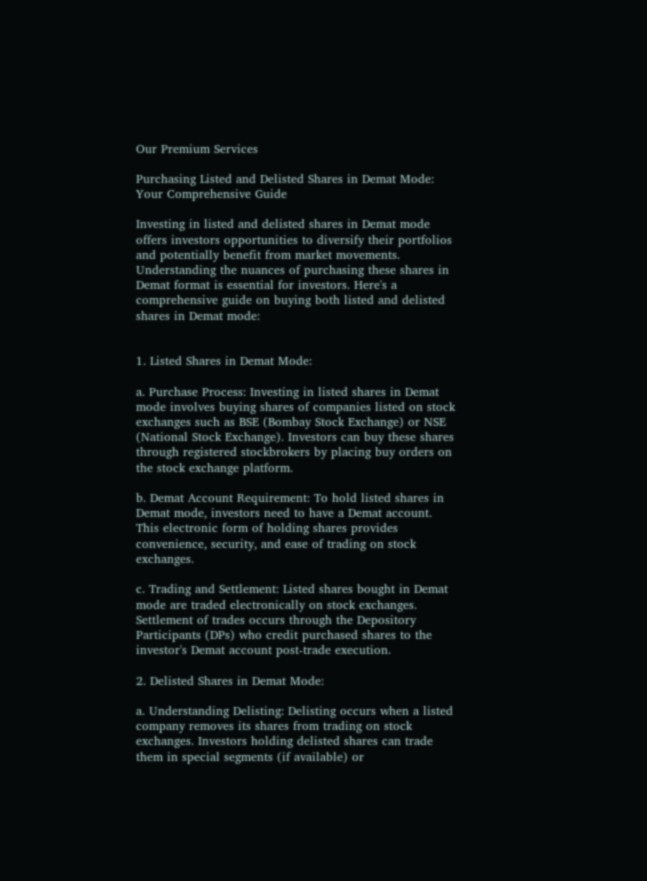Our Premium Services

Purchasing Listed and Delisted Shares in Demat Mode: Your Comprehensive Guide

Investing in listed and delisted shares in Demat mode offers investors opportunities to diversify their portfolios and potentially benefit from market movements. Understanding the nuances of purchasing these shares in Demat format is essential for investors. Here's a comprehensive guide on buying both listed and delisted shares in Demat mode:


1. Listed Shares in Demat Mode:

a. Purchase Process: Investing in listed shares in Demat mode involves buying shares of companies listed on stock exchanges such as BSE (Bombay Stock Exchange) or NSE (National Stock Exchange). Investors can buy these shares through registered stockbrokers by placing buy orders on the stock exchange platform.

b. Demat Account Requirement: To hold listed shares in Demat mode, investors need to have a Demat account. This electronic form of holding shares provides convenience, security, and ease of trading on stock exchanges.

c. Trading and Settlement: Listed shares bought in Demat mode are traded electronically on stock exchanges. Settlement of trades occurs through the Depository Participants (DPs) who credit purchased shares to the investor's Demat account post-trade execution.

2. Delisted Shares in Demat Mode:

a. Understanding Delisting: Delisting occurs when a listed company removes its shares from trading on stock exchanges. Investors holding delisted shares can trade them in special segments (if available) or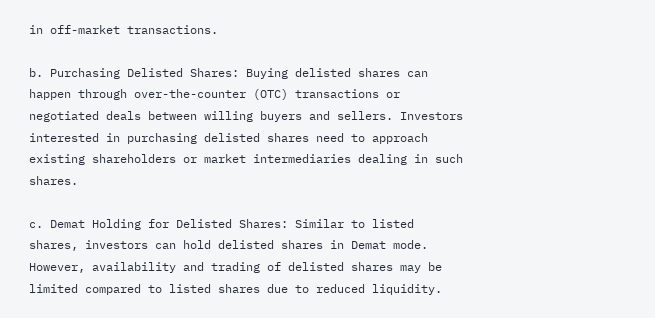in off-market transactions.

b. Purchasing Delisted Shares: Buying delisted shares can happen through over-the-counter (OTC) transactions or negotiated deals between willing buyers and sellers. Investors interested in purchasing delisted shares need to approach existing shareholders or market intermediaries dealing in such shares.

c. Demat Holding for Delisted Shares: Similar to listed shares, investors can hold delisted shares in Demat mode. However, availability and trading of delisted shares may be limited compared to listed shares due to reduced liquidity.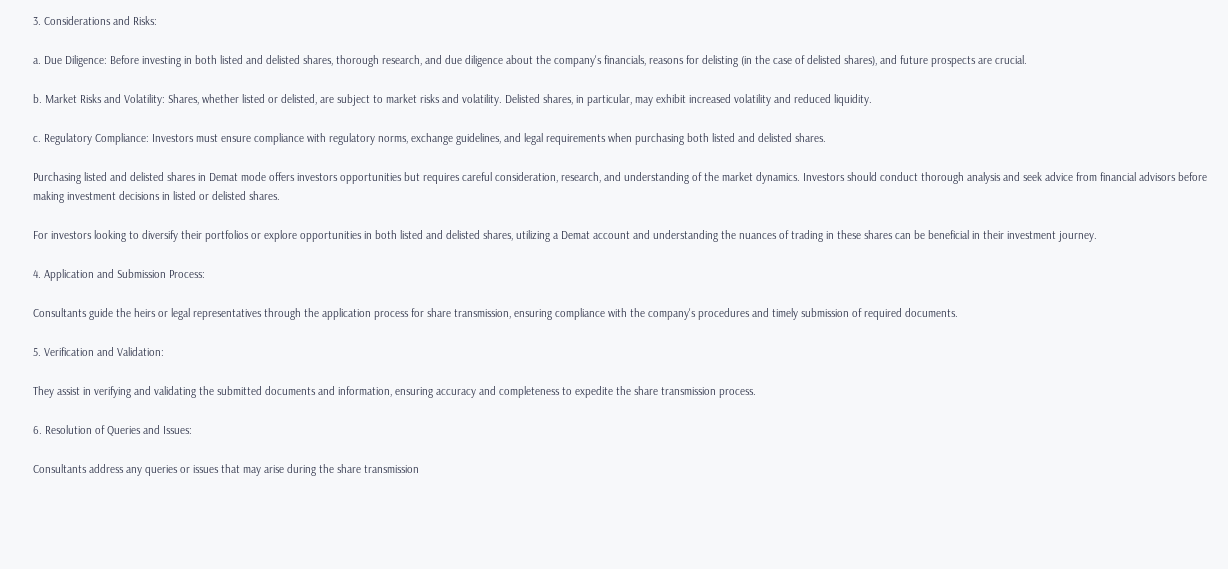3. Considerations and Risks:

a. Due Diligence: Before investing in both listed and delisted shares, thorough research, and due diligence about the company's financials, reasons for delisting (in the case of delisted shares), and future prospects are crucial.

b. Market Risks and Volatility: Shares, whether listed or delisted, are subject to market risks and volatility. Delisted shares, in particular, may exhibit increased volatility and reduced liquidity.

c. Regulatory Compliance: Investors must ensure compliance with regulatory norms, exchange guidelines, and legal requirements when purchasing both listed and delisted shares.

Purchasing listed and delisted shares in Demat mode offers investors opportunities but requires careful consideration, research, and understanding of the market dynamics. Investors should conduct thorough analysis and seek advice from financial advisors before making investment decisions in listed or delisted shares.

For investors looking to diversify their portfolios or explore opportunities in both listed and delisted shares, utilizing a Demat account and understanding the nuances of trading in these shares can be beneficial in their investment journey.

4. Application and Submission Process:

Consultants guide the heirs or legal representatives through the application process for share transmission, ensuring compliance with the company's procedures and timely submission of required documents.

5. Verification and Validation:

They assist in verifying and validating the submitted documents and information, ensuring accuracy and completeness to expedite the share transmission process.

6. Resolution of Queries and Issues:

Consultants address any queries or issues that may arise during the share transmission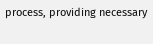process, providing necessary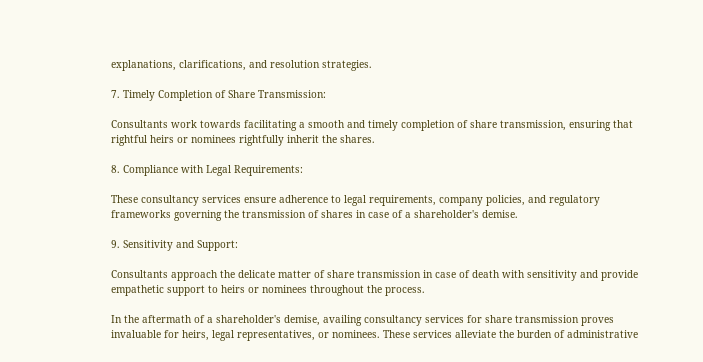explanations, clarifications, and resolution strategies.

7. Timely Completion of Share Transmission:

Consultants work towards facilitating a smooth and timely completion of share transmission, ensuring that rightful heirs or nominees rightfully inherit the shares.

8. Compliance with Legal Requirements:

These consultancy services ensure adherence to legal requirements, company policies, and regulatory frameworks governing the transmission of shares in case of a shareholder's demise.

9. Sensitivity and Support:

Consultants approach the delicate matter of share transmission in case of death with sensitivity and provide empathetic support to heirs or nominees throughout the process.

In the aftermath of a shareholder's demise, availing consultancy services for share transmission proves invaluable for heirs, legal representatives, or nominees. These services alleviate the burden of administrative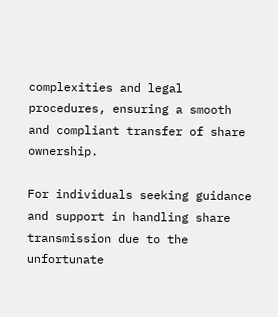complexities and legal procedures, ensuring a smooth and compliant transfer of share ownership.

For individuals seeking guidance and support in handling share transmission due to the unfortunate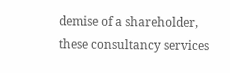demise of a shareholder, these consultancy services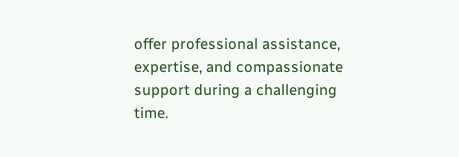offer professional assistance, expertise, and compassionate support during a challenging time.